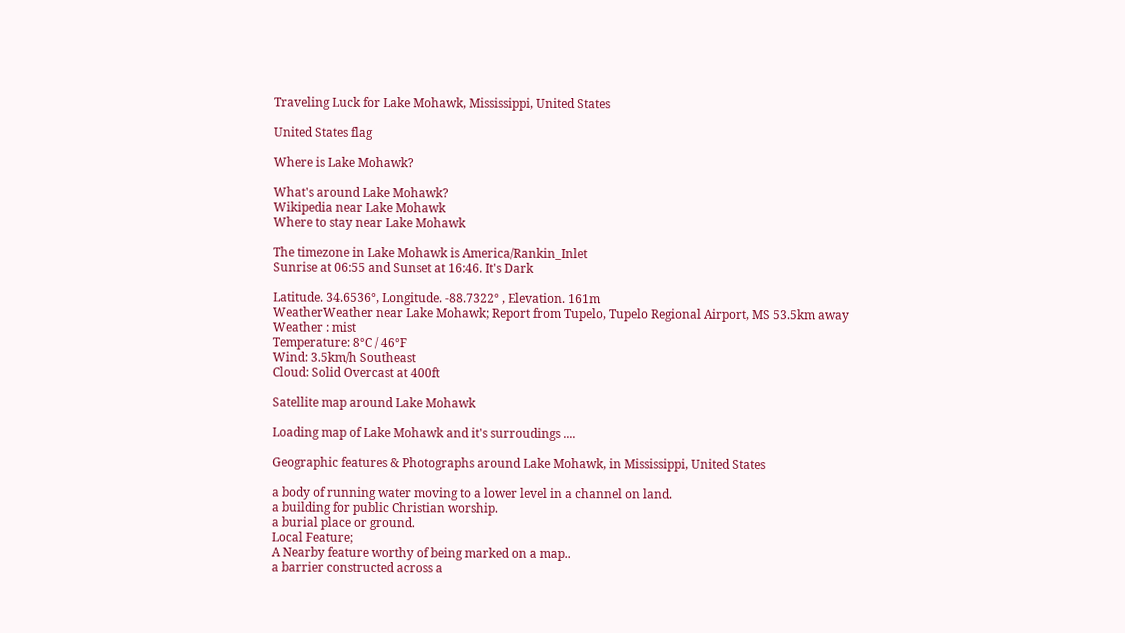Traveling Luck for Lake Mohawk, Mississippi, United States

United States flag

Where is Lake Mohawk?

What's around Lake Mohawk?
Wikipedia near Lake Mohawk
Where to stay near Lake Mohawk

The timezone in Lake Mohawk is America/Rankin_Inlet
Sunrise at 06:55 and Sunset at 16:46. It's Dark

Latitude. 34.6536°, Longitude. -88.7322° , Elevation. 161m
WeatherWeather near Lake Mohawk; Report from Tupelo, Tupelo Regional Airport, MS 53.5km away
Weather : mist
Temperature: 8°C / 46°F
Wind: 3.5km/h Southeast
Cloud: Solid Overcast at 400ft

Satellite map around Lake Mohawk

Loading map of Lake Mohawk and it's surroudings ....

Geographic features & Photographs around Lake Mohawk, in Mississippi, United States

a body of running water moving to a lower level in a channel on land.
a building for public Christian worship.
a burial place or ground.
Local Feature;
A Nearby feature worthy of being marked on a map..
a barrier constructed across a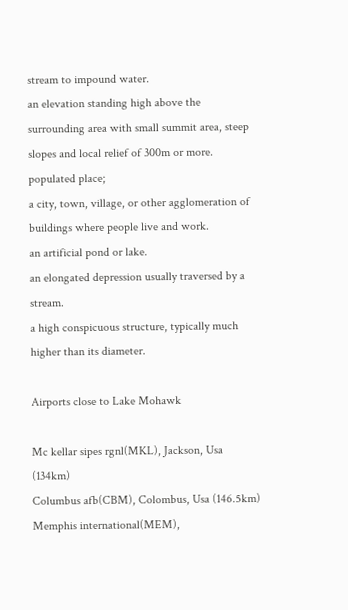stream to impound water.
an elevation standing high above the surrounding area with small summit area, steep slopes and local relief of 300m or more.
populated place;
a city, town, village, or other agglomeration of buildings where people live and work.
an artificial pond or lake.
an elongated depression usually traversed by a stream.
a high conspicuous structure, typically much higher than its diameter.

Airports close to Lake Mohawk

Mc kellar sipes rgnl(MKL), Jackson, Usa (134km)
Columbus afb(CBM), Colombus, Usa (146.5km)
Memphis international(MEM),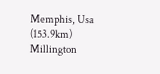Memphis, Usa (153.9km)
Millington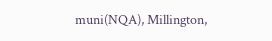muni(NQA), Millington,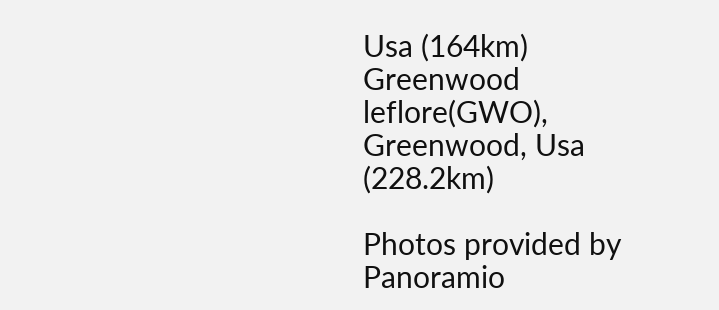Usa (164km)
Greenwood leflore(GWO), Greenwood, Usa (228.2km)

Photos provided by Panoramio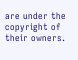are under the copyright of their owners.